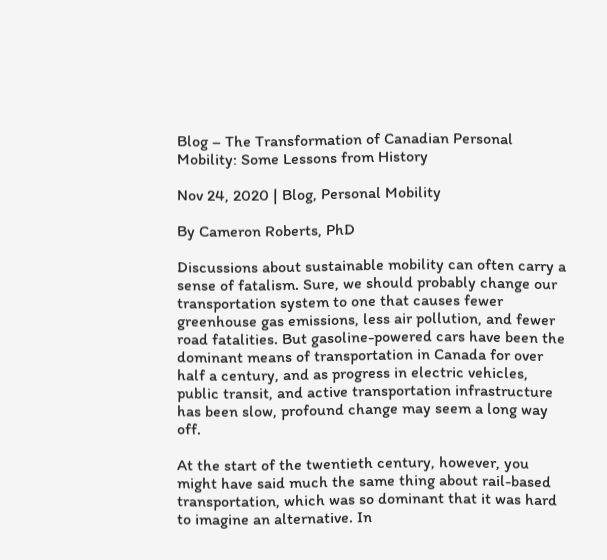Blog – The Transformation of Canadian Personal Mobility: Some Lessons from History

Nov 24, 2020 | Blog, Personal Mobility

By Cameron Roberts, PhD

Discussions about sustainable mobility can often carry a sense of fatalism. Sure, we should probably change our transportation system to one that causes fewer greenhouse gas emissions, less air pollution, and fewer road fatalities. But gasoline-powered cars have been the dominant means of transportation in Canada for over half a century, and as progress in electric vehicles, public transit, and active transportation infrastructure has been slow, profound change may seem a long way off.

At the start of the twentieth century, however, you might have said much the same thing about rail-based transportation, which was so dominant that it was hard to imagine an alternative. In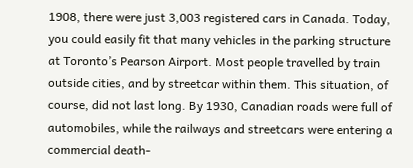1908, there were just 3,003 registered cars in Canada. Today, you could easily fit that many vehicles in the parking structure at Toronto’s Pearson Airport. Most people travelled by train outside cities, and by streetcar within them. This situation, of course, did not last long. By 1930, Canadian roads were full of automobiles, while the railways and streetcars were entering a commercial death-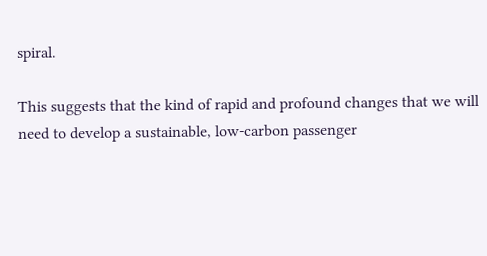spiral.

This suggests that the kind of rapid and profound changes that we will need to develop a sustainable, low-carbon passenger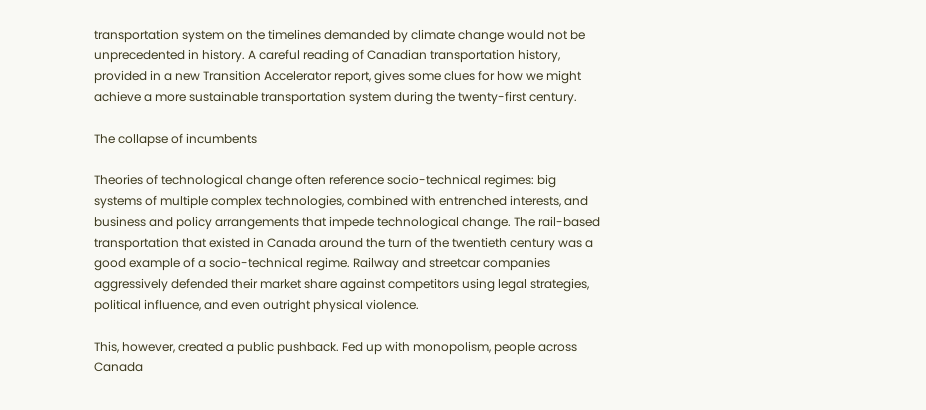transportation system on the timelines demanded by climate change would not be unprecedented in history. A careful reading of Canadian transportation history, provided in a new Transition Accelerator report, gives some clues for how we might achieve a more sustainable transportation system during the twenty-first century.

The collapse of incumbents

Theories of technological change often reference socio-technical regimes: big systems of multiple complex technologies, combined with entrenched interests, and business and policy arrangements that impede technological change. The rail-based transportation that existed in Canada around the turn of the twentieth century was a good example of a socio-technical regime. Railway and streetcar companies aggressively defended their market share against competitors using legal strategies, political influence, and even outright physical violence.

This, however, created a public pushback. Fed up with monopolism, people across Canada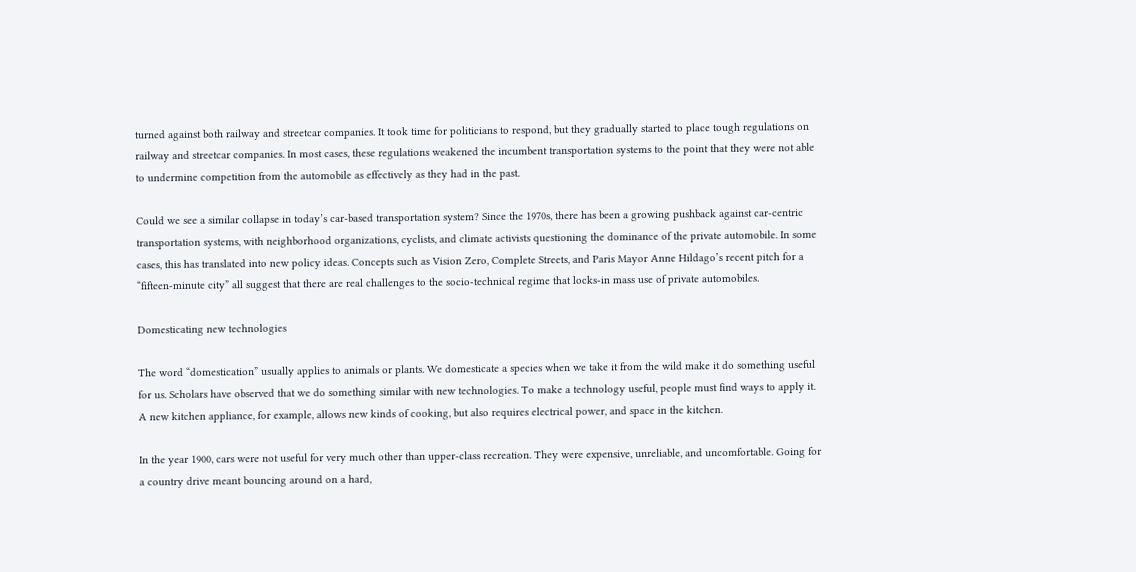turned against both railway and streetcar companies. It took time for politicians to respond, but they gradually started to place tough regulations on railway and streetcar companies. In most cases, these regulations weakened the incumbent transportation systems to the point that they were not able to undermine competition from the automobile as effectively as they had in the past.

Could we see a similar collapse in today’s car-based transportation system? Since the 1970s, there has been a growing pushback against car-centric transportation systems, with neighborhood organizations, cyclists, and climate activists questioning the dominance of the private automobile. In some cases, this has translated into new policy ideas. Concepts such as Vision Zero, Complete Streets, and Paris Mayor Anne Hildago’s recent pitch for a “fifteen-minute city” all suggest that there are real challenges to the socio-technical regime that locks-in mass use of private automobiles.

Domesticating new technologies

The word “domestication” usually applies to animals or plants. We domesticate a species when we take it from the wild make it do something useful for us. Scholars have observed that we do something similar with new technologies. To make a technology useful, people must find ways to apply it. A new kitchen appliance, for example, allows new kinds of cooking, but also requires electrical power, and space in the kitchen.

In the year 1900, cars were not useful for very much other than upper-class recreation. They were expensive, unreliable, and uncomfortable. Going for a country drive meant bouncing around on a hard,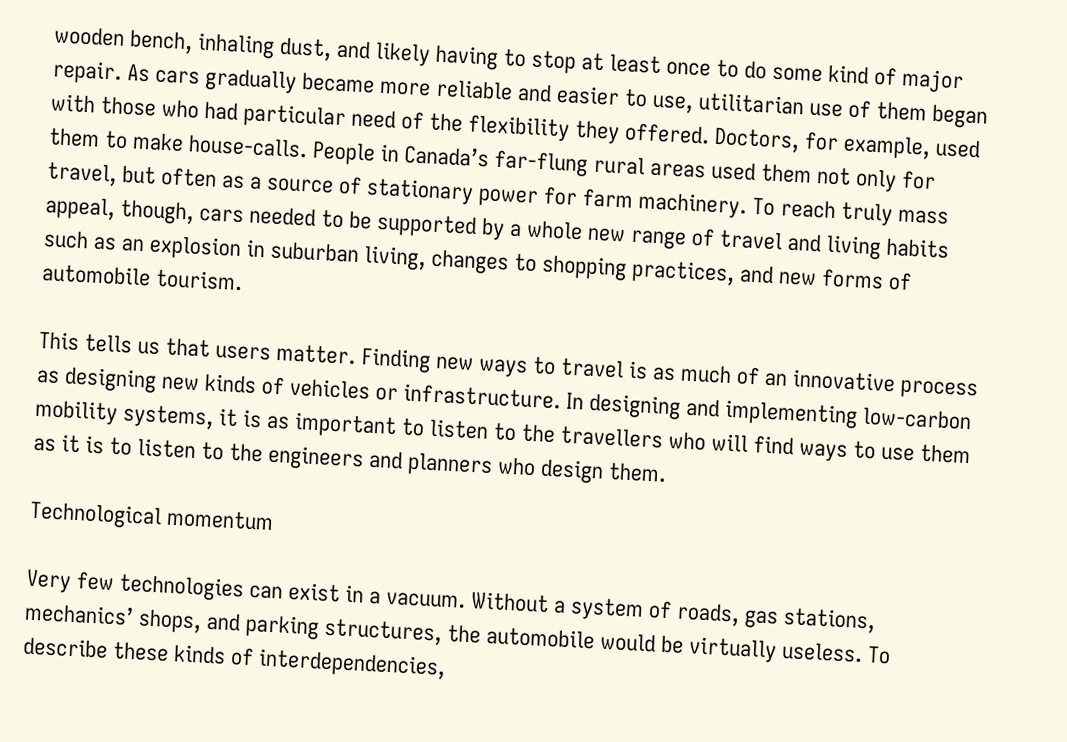wooden bench, inhaling dust, and likely having to stop at least once to do some kind of major repair. As cars gradually became more reliable and easier to use, utilitarian use of them began with those who had particular need of the flexibility they offered. Doctors, for example, used them to make house-calls. People in Canada’s far-flung rural areas used them not only for travel, but often as a source of stationary power for farm machinery. To reach truly mass appeal, though, cars needed to be supported by a whole new range of travel and living habits such as an explosion in suburban living, changes to shopping practices, and new forms of automobile tourism.

This tells us that users matter. Finding new ways to travel is as much of an innovative process as designing new kinds of vehicles or infrastructure. In designing and implementing low-carbon mobility systems, it is as important to listen to the travellers who will find ways to use them as it is to listen to the engineers and planners who design them.

Technological momentum

Very few technologies can exist in a vacuum. Without a system of roads, gas stations, mechanics’ shops, and parking structures, the automobile would be virtually useless. To describe these kinds of interdependencies,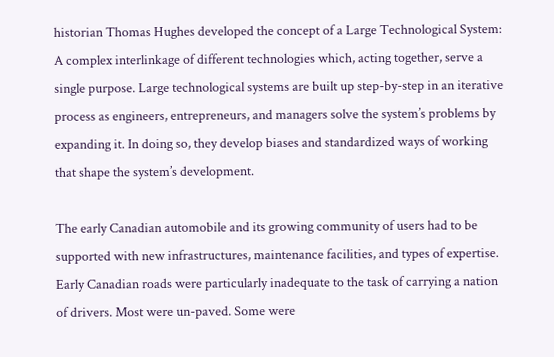historian Thomas Hughes developed the concept of a Large Technological System: A complex interlinkage of different technologies which, acting together, serve a single purpose. Large technological systems are built up step-by-step in an iterative process as engineers, entrepreneurs, and managers solve the system’s problems by expanding it. In doing so, they develop biases and standardized ways of working that shape the system’s development.

The early Canadian automobile and its growing community of users had to be supported with new infrastructures, maintenance facilities, and types of expertise. Early Canadian roads were particularly inadequate to the task of carrying a nation of drivers. Most were un-paved. Some were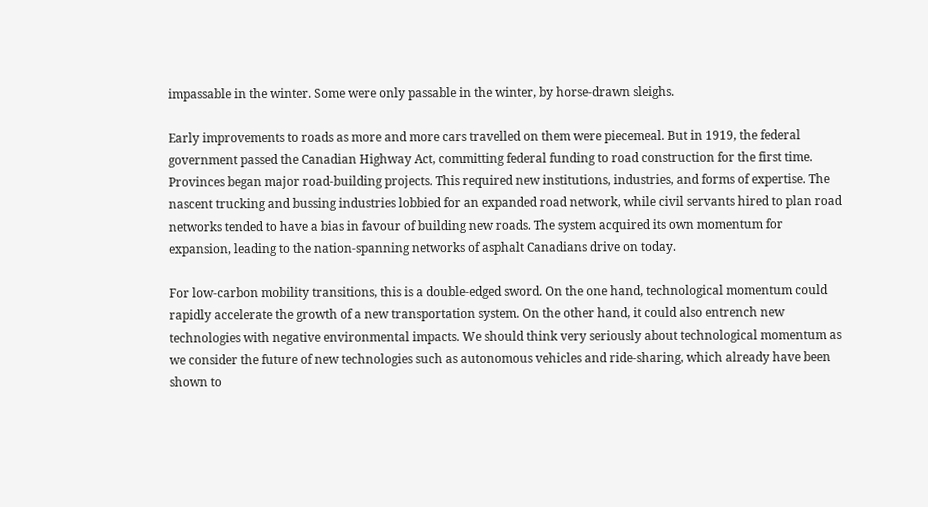impassable in the winter. Some were only passable in the winter, by horse-drawn sleighs.

Early improvements to roads as more and more cars travelled on them were piecemeal. But in 1919, the federal government passed the Canadian Highway Act, committing federal funding to road construction for the first time. Provinces began major road-building projects. This required new institutions, industries, and forms of expertise. The nascent trucking and bussing industries lobbied for an expanded road network, while civil servants hired to plan road networks tended to have a bias in favour of building new roads. The system acquired its own momentum for expansion, leading to the nation-spanning networks of asphalt Canadians drive on today.

For low-carbon mobility transitions, this is a double-edged sword. On the one hand, technological momentum could rapidly accelerate the growth of a new transportation system. On the other hand, it could also entrench new technologies with negative environmental impacts. We should think very seriously about technological momentum as we consider the future of new technologies such as autonomous vehicles and ride-sharing, which already have been shown to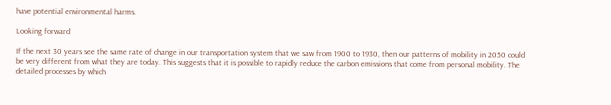have potential environmental harms.

Looking forward

If the next 30 years see the same rate of change in our transportation system that we saw from 1900 to 1930, then our patterns of mobility in 2050 could be very different from what they are today. This suggests that it is possible to rapidly reduce the carbon emissions that come from personal mobility. The detailed processes by which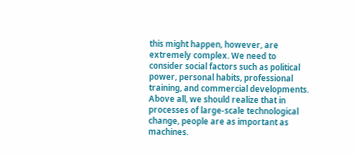this might happen, however, are extremely complex. We need to consider social factors such as political power, personal habits, professional training, and commercial developments. Above all, we should realize that in processes of large-scale technological change, people are as important as machines.